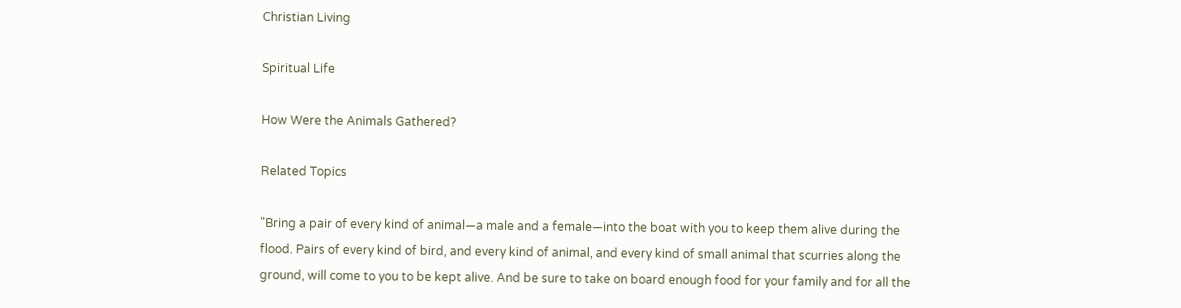Christian Living

Spiritual Life

How Were the Animals Gathered?

Related Topics

"Bring a pair of every kind of animal—a male and a female—into the boat with you to keep them alive during the flood. Pairs of every kind of bird, and every kind of animal, and every kind of small animal that scurries along the ground, will come to you to be kept alive. And be sure to take on board enough food for your family and for all the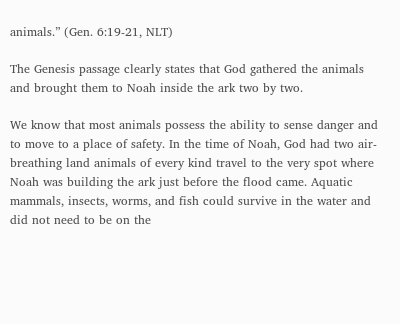animals.” (Gen. 6:19-21, NLT)

The Genesis passage clearly states that God gathered the animals and brought them to Noah inside the ark two by two.

We know that most animals possess the ability to sense danger and to move to a place of safety. In the time of Noah, God had two air-breathing land animals of every kind travel to the very spot where Noah was building the ark just before the flood came. Aquatic mammals, insects, worms, and fish could survive in the water and did not need to be on the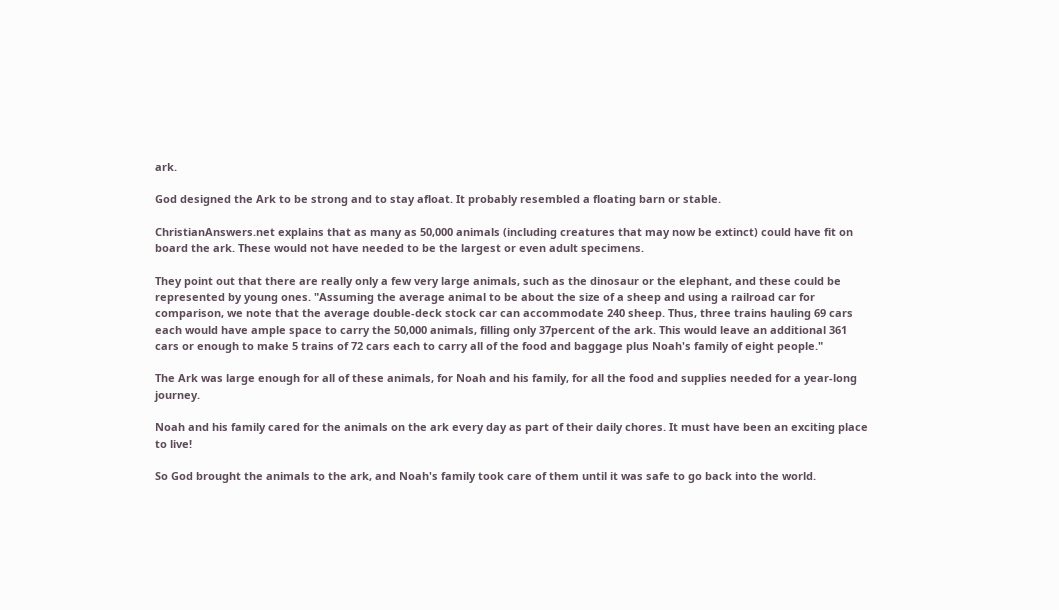ark.

God designed the Ark to be strong and to stay afloat. It probably resembled a floating barn or stable.

ChristianAnswers.net explains that as many as 50,000 animals (including creatures that may now be extinct) could have fit on board the ark. These would not have needed to be the largest or even adult specimens.

They point out that there are really only a few very large animals, such as the dinosaur or the elephant, and these could be represented by young ones. "Assuming the average animal to be about the size of a sheep and using a railroad car for comparison, we note that the average double-deck stock car can accommodate 240 sheep. Thus, three trains hauling 69 cars each would have ample space to carry the 50,000 animals, filling only 37percent of the ark. This would leave an additional 361 cars or enough to make 5 trains of 72 cars each to carry all of the food and baggage plus Noah's family of eight people."

The Ark was large enough for all of these animals, for Noah and his family, for all the food and supplies needed for a year-long journey.

Noah and his family cared for the animals on the ark every day as part of their daily chores. It must have been an exciting place to live!

So God brought the animals to the ark, and Noah's family took care of them until it was safe to go back into the world.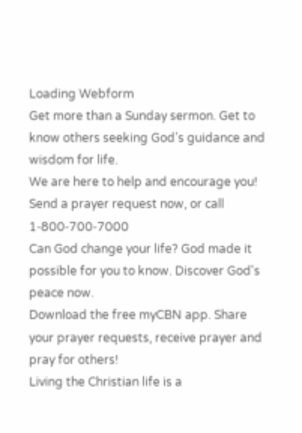Loading Webform
Get more than a Sunday sermon. Get to know others seeking God’s guidance and wisdom for life.
We are here to help and encourage you! Send a prayer request now, or call 1‑800‑700‑7000
Can God change your life? God made it possible for you to know. Discover God's peace now.
Download the free myCBN app. Share your prayer requests, receive prayer and pray for others!
Living the Christian life is a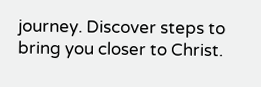journey. Discover steps to bring you closer to Christ.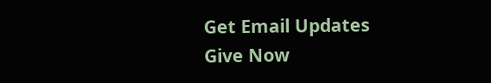Get Email Updates
Give Now